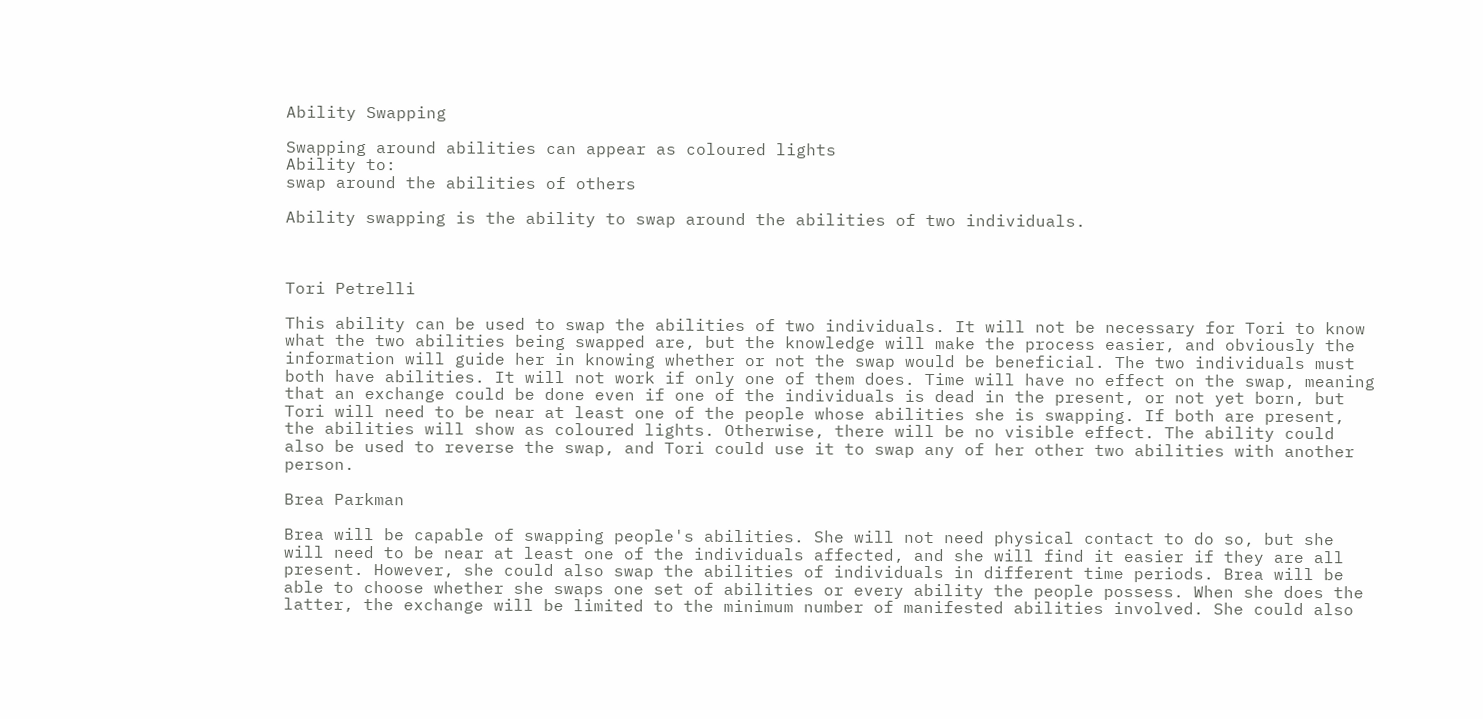Ability Swapping

Swapping around abilities can appear as coloured lights
Ability to:
swap around the abilities of others

Ability swapping is the ability to swap around the abilities of two individuals.



Tori Petrelli

This ability can be used to swap the abilities of two individuals. It will not be necessary for Tori to know what the two abilities being swapped are, but the knowledge will make the process easier, and obviously the information will guide her in knowing whether or not the swap would be beneficial. The two individuals must both have abilities. It will not work if only one of them does. Time will have no effect on the swap, meaning that an exchange could be done even if one of the individuals is dead in the present, or not yet born, but Tori will need to be near at least one of the people whose abilities she is swapping. If both are present, the abilities will show as coloured lights. Otherwise, there will be no visible effect. The ability could also be used to reverse the swap, and Tori could use it to swap any of her other two abilities with another person.

Brea Parkman

Brea will be capable of swapping people's abilities. She will not need physical contact to do so, but she will need to be near at least one of the individuals affected, and she will find it easier if they are all present. However, she could also swap the abilities of individuals in different time periods. Brea will be able to choose whether she swaps one set of abilities or every ability the people possess. When she does the latter, the exchange will be limited to the minimum number of manifested abilities involved. She could also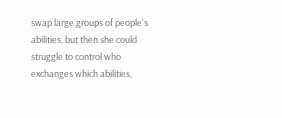swap large groups of people's abilities, but then she could struggle to control who exchanges which abilities,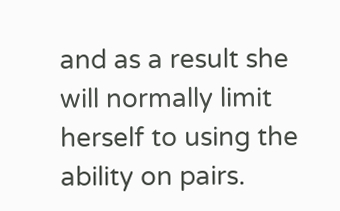and as a result she will normally limit herself to using the ability on pairs.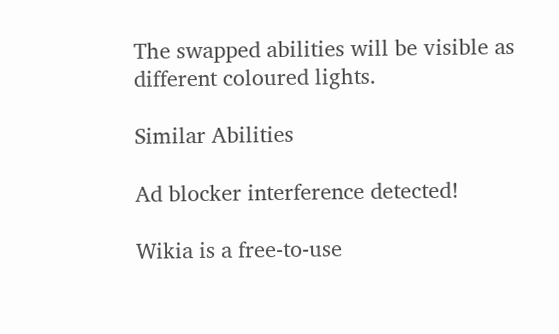The swapped abilities will be visible as different coloured lights.

Similar Abilities

Ad blocker interference detected!

Wikia is a free-to-use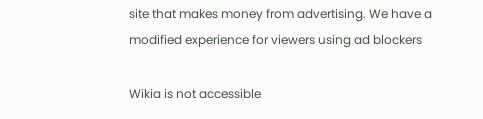site that makes money from advertising. We have a modified experience for viewers using ad blockers

Wikia is not accessible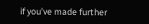if you’ve made further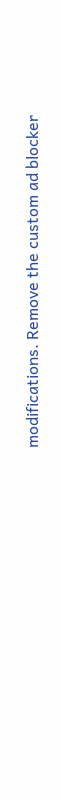modifications. Remove the custom ad blocker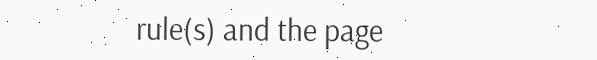rule(s) and the page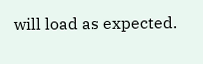will load as expected.